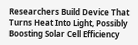Researchers Build Device That Turns Heat Into Light, Possibly Boosting Solar Cell Efficiency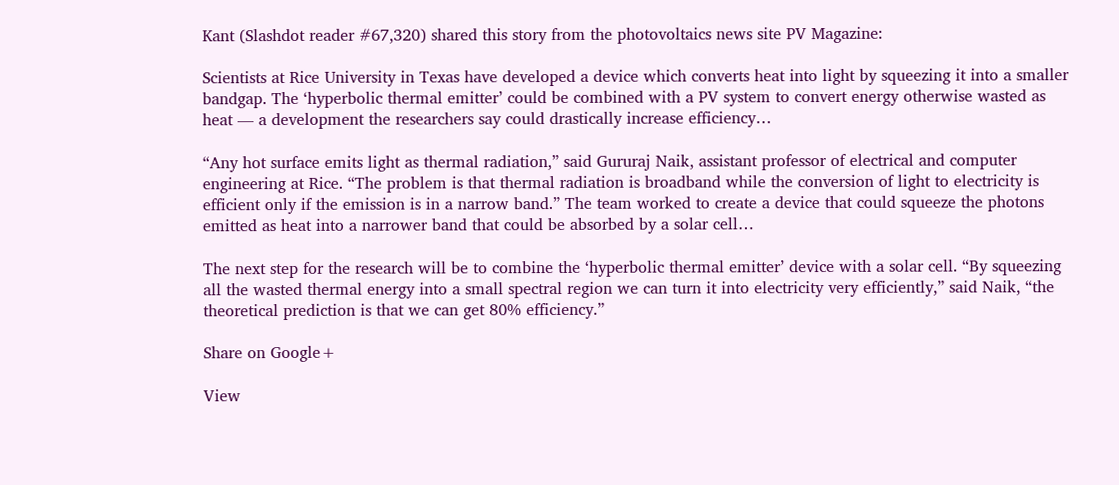Kant (Slashdot reader #67,320) shared this story from the photovoltaics news site PV Magazine:

Scientists at Rice University in Texas have developed a device which converts heat into light by squeezing it into a smaller bandgap. The ‘hyperbolic thermal emitter’ could be combined with a PV system to convert energy otherwise wasted as heat — a development the researchers say could drastically increase efficiency…

“Any hot surface emits light as thermal radiation,” said Gururaj Naik, assistant professor of electrical and computer engineering at Rice. “The problem is that thermal radiation is broadband while the conversion of light to electricity is efficient only if the emission is in a narrow band.” The team worked to create a device that could squeeze the photons emitted as heat into a narrower band that could be absorbed by a solar cell…

The next step for the research will be to combine the ‘hyperbolic thermal emitter’ device with a solar cell. “By squeezing all the wasted thermal energy into a small spectral region we can turn it into electricity very efficiently,” said Naik, “the theoretical prediction is that we can get 80% efficiency.”

Share on Google+

View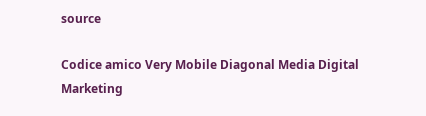source

Codice amico Very Mobile Diagonal Media Digital Marketing